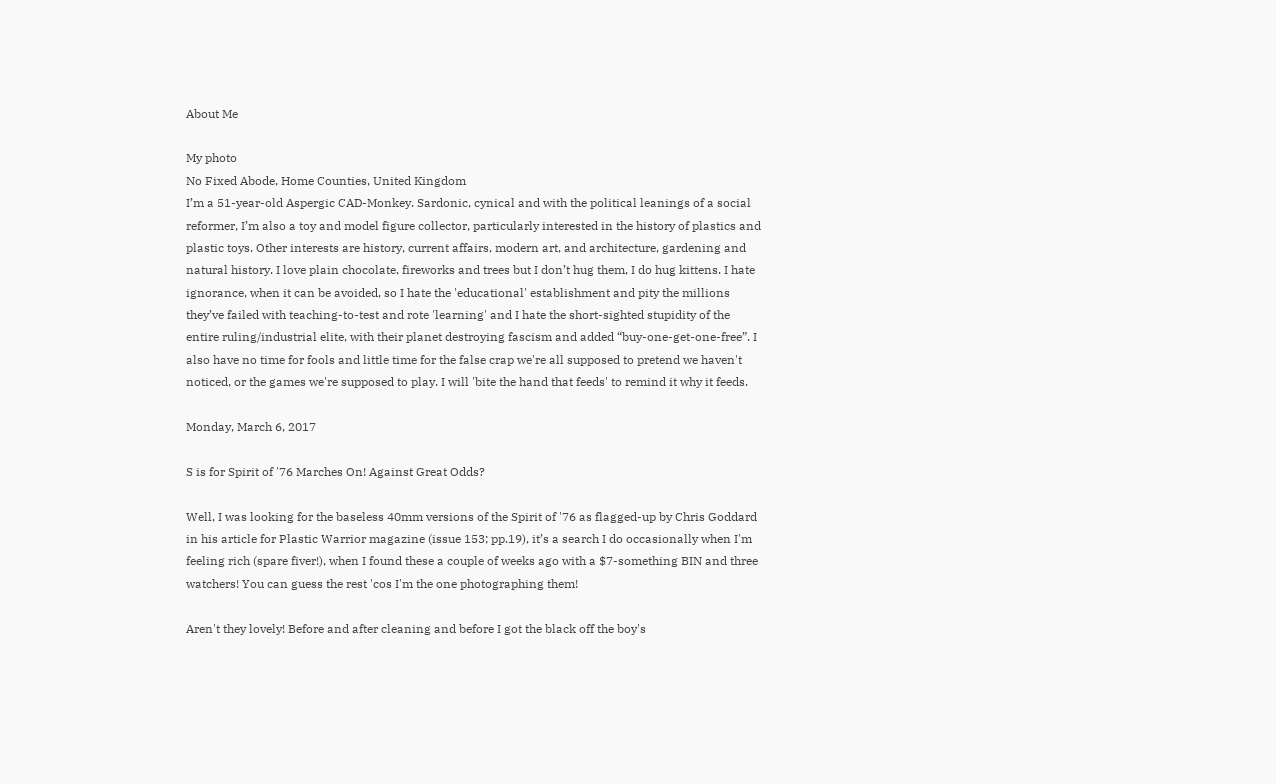About Me

My photo
No Fixed Abode, Home Counties, United Kingdom
I’m a 51-year-old Aspergic CAD-Monkey. Sardonic, cynical and with the political leanings of a social reformer, I’m also a toy and model figure collector, particularly interested in the history of plastics and plastic toys. Other interests are history, current affairs, modern art, and architecture, gardening and natural history. I love plain chocolate, fireworks and trees but I don’t hug them, I do hug kittens. I hate ignorance, when it can be avoided, so I hate the 'educational' establishment and pity the millions they’ve failed with teaching-to-test and rote 'learning' and I hate the short-sighted stupidity of the entire ruling/industrial elite, with their planet destroying fascism and added “buy-one-get-one-free”. I also have no time for fools and little time for the false crap we're all supposed to pretend we haven't noticed, or the games we're supposed to play. I will 'bite the hand that feeds' to remind it why it feeds.

Monday, March 6, 2017

S is for Spirit of '76 Marches On! Against Great Odds?

Well, I was looking for the baseless 40mm versions of the Spirit of '76 as flagged-up by Chris Goddard in his article for Plastic Warrior magazine (issue 153; pp.19), it’s a search I do occasionally when I'm feeling rich (spare fiver!), when I found these a couple of weeks ago with a $7-something BIN and three watchers! You can guess the rest 'cos I'm the one photographing them!

Aren't they lovely! Before and after cleaning and before I got the black off the boy's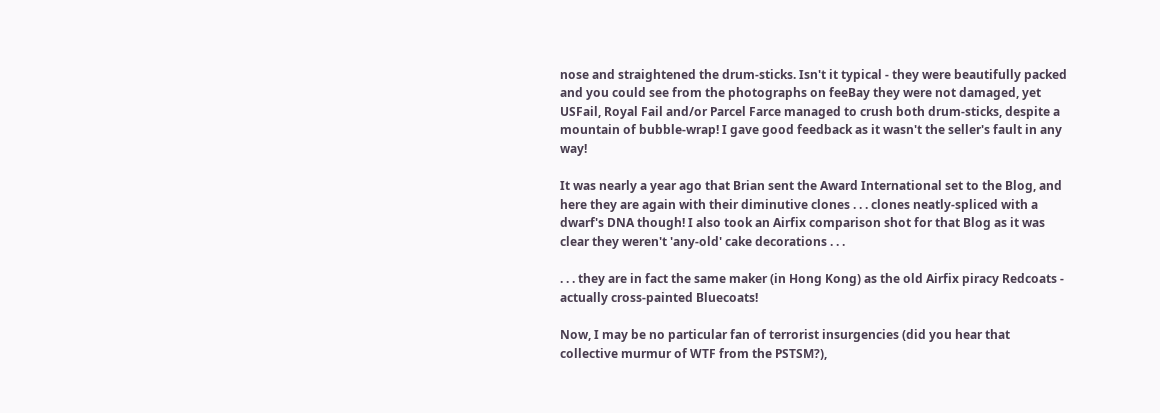nose and straightened the drum-sticks. Isn't it typical - they were beautifully packed and you could see from the photographs on feeBay they were not damaged, yet USFail, Royal Fail and/or Parcel Farce managed to crush both drum-sticks, despite a mountain of bubble-wrap! I gave good feedback as it wasn't the seller's fault in any way!

It was nearly a year ago that Brian sent the Award International set to the Blog, and here they are again with their diminutive clones . . . clones neatly-spliced with a dwarf's DNA though! I also took an Airfix comparison shot for that Blog as it was clear they weren't 'any-old' cake decorations . . .

. . . they are in fact the same maker (in Hong Kong) as the old Airfix piracy Redcoats - actually cross-painted Bluecoats!

Now, I may be no particular fan of terrorist insurgencies (did you hear that collective murmur of WTF from the PSTSM?),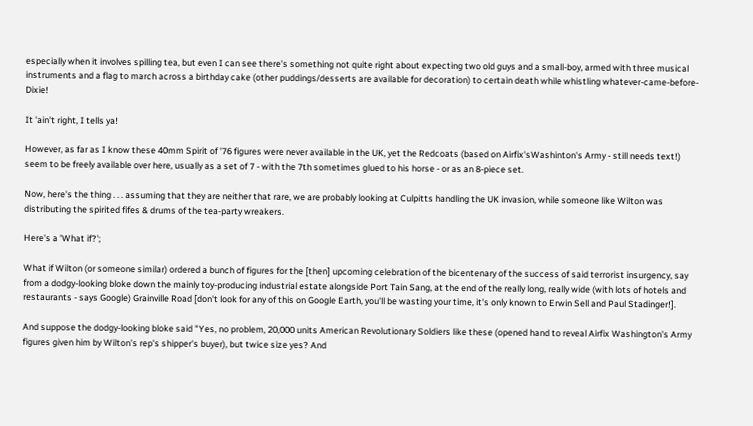especially when it involves spilling tea, but even I can see there's something not quite right about expecting two old guys and a small-boy, armed with three musical instruments and a flag to march across a birthday cake (other puddings/desserts are available for decoration) to certain death while whistling whatever-came-before-Dixie!

It 'ain't right, I tells ya!

However, as far as I know these 40mm Spirit of '76 figures were never available in the UK, yet the Redcoats (based on Airfix'sWashinton's Army - still needs text!) seem to be freely available over here, usually as a set of 7 - with the 7th sometimes glued to his horse - or as an 8-piece set.

Now, here's the thing . . . assuming that they are neither that rare, we are probably looking at Culpitts handling the UK invasion, while someone like Wilton was distributing the spirited fifes & drums of the tea-party wreakers.

Here's a 'What if?';

What if Wilton (or someone similar) ordered a bunch of figures for the [then] upcoming celebration of the bicentenary of the success of said terrorist insurgency, say from a dodgy-looking bloke down the mainly toy-producing industrial estate alongside Port Tain Sang, at the end of the really long, really wide (with lots of hotels and restaurants - says Google) Grainville Road [don't look for any of this on Google Earth, you'll be wasting your time, it's only known to Erwin Sell and Paul Stadinger!].

And suppose the dodgy-looking bloke said "Yes, no problem, 20,000 units American Revolutionary Soldiers like these (opened hand to reveal Airfix Washington's Army figures given him by Wilton's rep's shipper's buyer), but twice size yes? And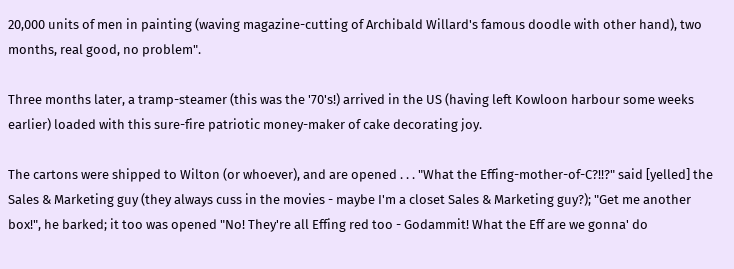20,000 units of men in painting (waving magazine-cutting of Archibald Willard's famous doodle with other hand), two months, real good, no problem".

Three months later, a tramp-steamer (this was the '70's!) arrived in the US (having left Kowloon harbour some weeks earlier) loaded with this sure-fire patriotic money-maker of cake decorating joy.

The cartons were shipped to Wilton (or whoever), and are opened . . . "What the Effing-mother-of-C?!!?" said [yelled] the Sales & Marketing guy (they always cuss in the movies - maybe I'm a closet Sales & Marketing guy?); "Get me another box!", he barked; it too was opened "No! They're all Effing red too - Godammit! What the Eff are we gonna' do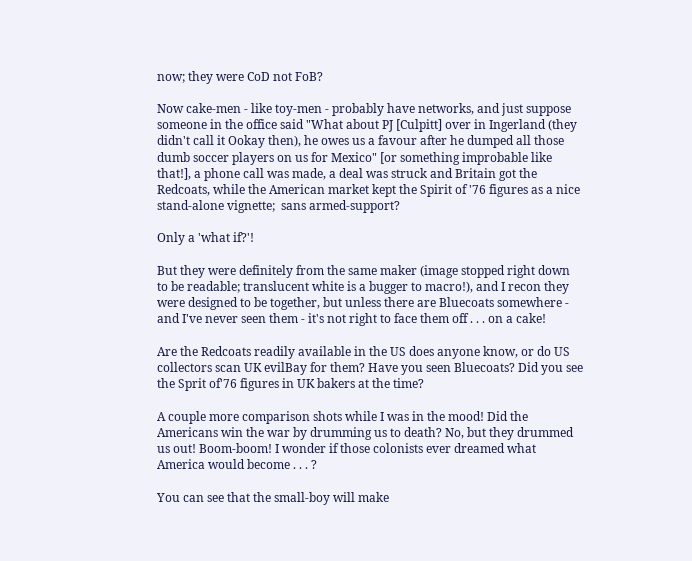now; they were CoD not FoB?

Now cake-men - like toy-men - probably have networks, and just suppose someone in the office said "What about PJ [Culpitt] over in Ingerland (they didn't call it Ookay then), he owes us a favour after he dumped all those dumb soccer players on us for Mexico" [or something improbable like that!], a phone call was made, a deal was struck and Britain got the Redcoats, while the American market kept the Spirit of '76 figures as a nice stand-alone vignette;  sans armed-support?

Only a 'what if?'!

But they were definitely from the same maker (image stopped right down to be readable; translucent white is a bugger to macro!), and I recon they were designed to be together, but unless there are Bluecoats somewhere - and I've never seen them - it's not right to face them off . . . on a cake!

Are the Redcoats readily available in the US does anyone know, or do US collectors scan UK evilBay for them? Have you seen Bluecoats? Did you see the Sprit of'76 figures in UK bakers at the time?

A couple more comparison shots while I was in the mood! Did the Americans win the war by drumming us to death? No, but they drummed us out! Boom-boom! I wonder if those colonists ever dreamed what America would become . . . ?

You can see that the small-boy will make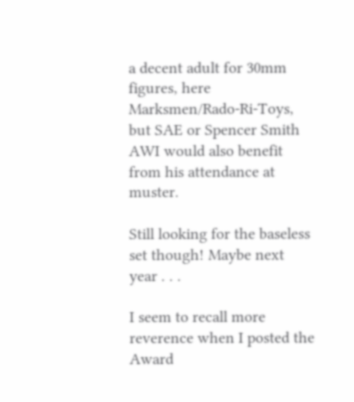a decent adult for 30mm figures, here Marksmen/Rado-Ri-Toys, but SAE or Spencer Smith AWI would also benefit from his attendance at muster.

Still looking for the baseless set though! Maybe next year . . .

I seem to recall more reverence when I posted the Award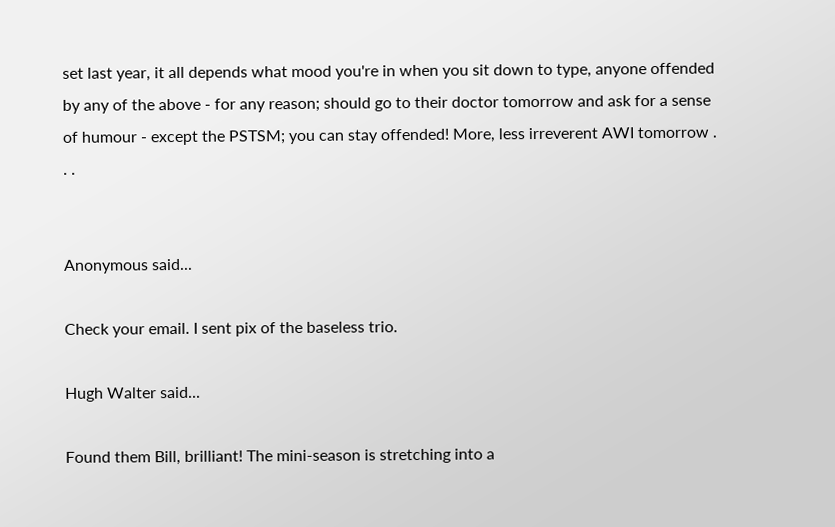set last year, it all depends what mood you're in when you sit down to type, anyone offended by any of the above - for any reason; should go to their doctor tomorrow and ask for a sense of humour - except the PSTSM; you can stay offended! More, less irreverent AWI tomorrow . . .


Anonymous said...

Check your email. I sent pix of the baseless trio.

Hugh Walter said...

Found them Bill, brilliant! The mini-season is stretching into a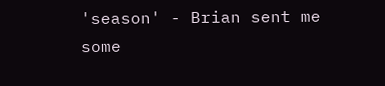'season' - Brian sent me some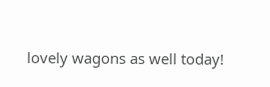lovely wagons as well today!